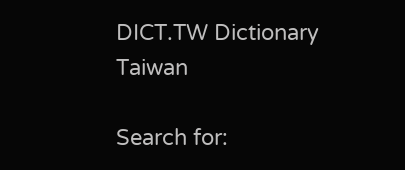DICT.TW Dictionary Taiwan

Search for: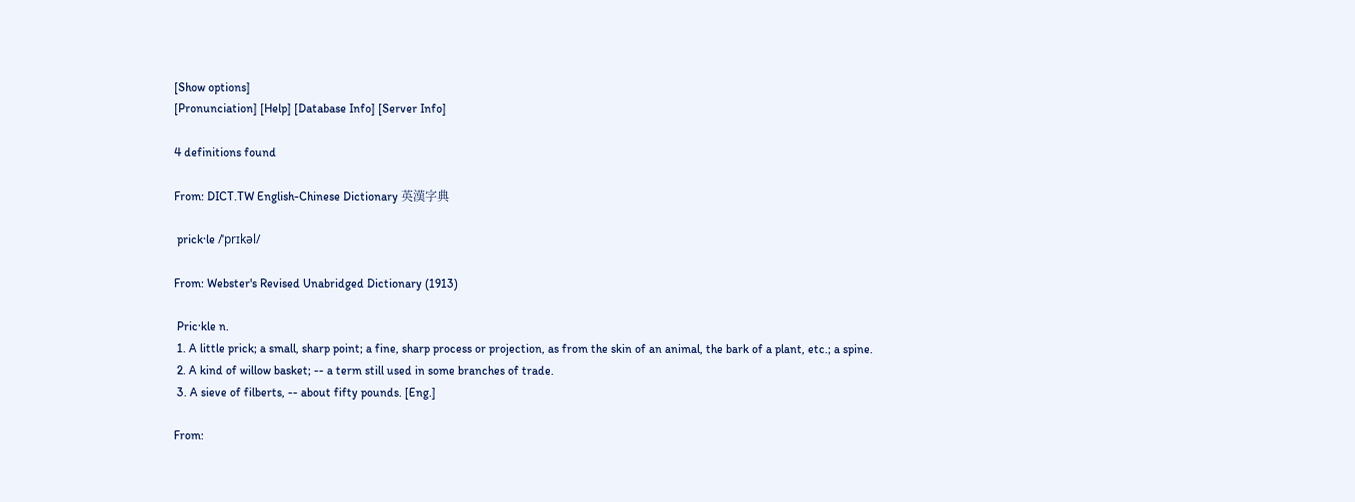[Show options]
[Pronunciation] [Help] [Database Info] [Server Info]

4 definitions found

From: DICT.TW English-Chinese Dictionary 英漢字典

 prick·le /ˈprɪkəl/

From: Webster's Revised Unabridged Dictionary (1913)

 Pric·kle n.
 1. A little prick; a small, sharp point; a fine, sharp process or projection, as from the skin of an animal, the bark of a plant, etc.; a spine.
 2. A kind of willow basket; -- a term still used in some branches of trade.
 3. A sieve of filberts, -- about fifty pounds. [Eng.]

From: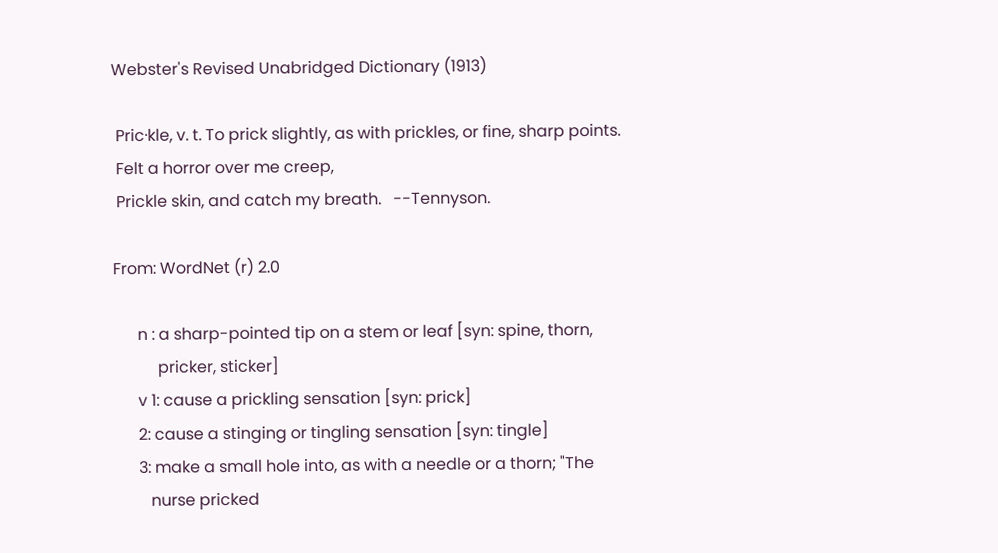Webster's Revised Unabridged Dictionary (1913)

 Pric·kle, v. t. To prick slightly, as with prickles, or fine, sharp points.
 Felt a horror over me creep,
 Prickle skin, and catch my breath.   --Tennyson.

From: WordNet (r) 2.0

      n : a sharp-pointed tip on a stem or leaf [syn: spine, thorn,
           pricker, sticker]
      v 1: cause a prickling sensation [syn: prick]
      2: cause a stinging or tingling sensation [syn: tingle]
      3: make a small hole into, as with a needle or a thorn; "The
         nurse pricked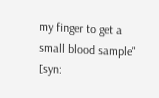my finger to get a small blood sample" [syn: